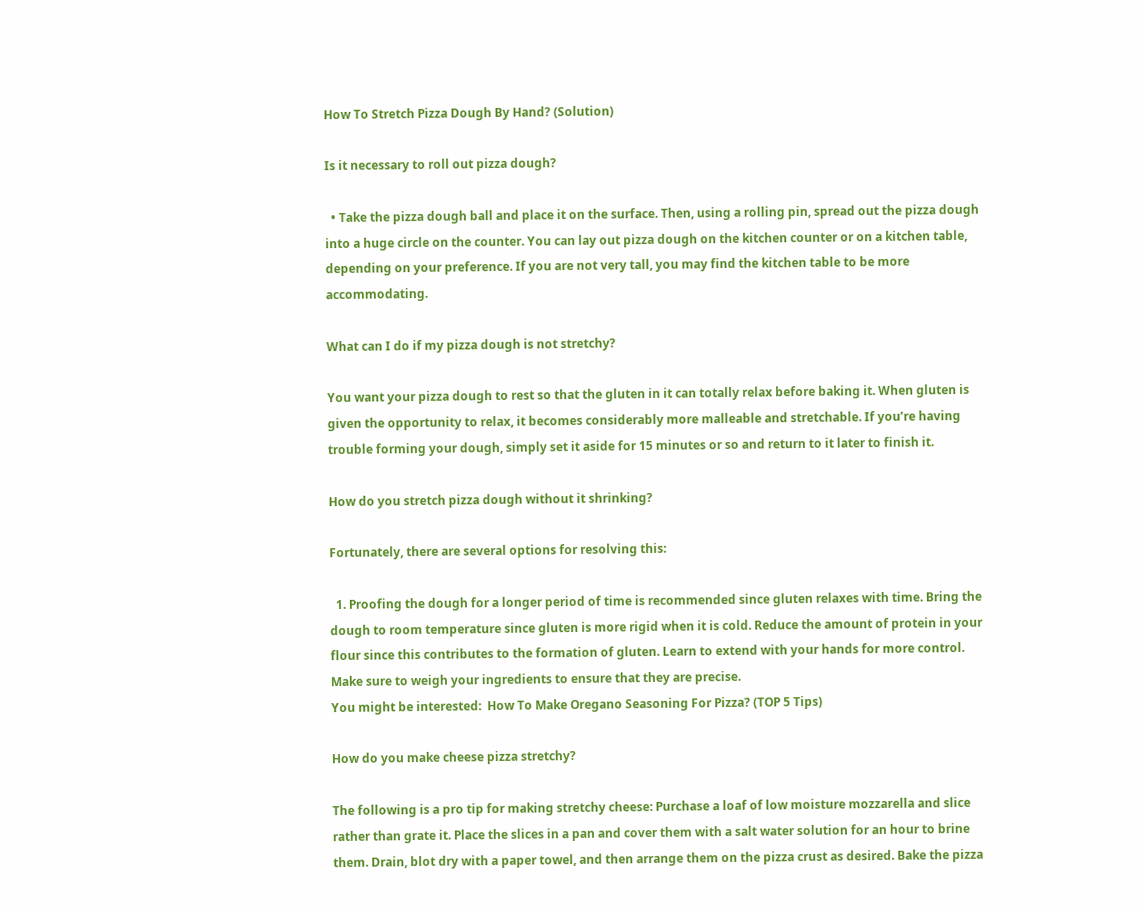How To Stretch Pizza Dough By Hand? (Solution)

Is it necessary to roll out pizza dough?

  • Take the pizza dough ball and place it on the surface. Then, using a rolling pin, spread out the pizza dough into a huge circle on the counter. You can lay out pizza dough on the kitchen counter or on a kitchen table, depending on your preference. If you are not very tall, you may find the kitchen table to be more accommodating.

What can I do if my pizza dough is not stretchy?

You want your pizza dough to rest so that the gluten in it can totally relax before baking it. When gluten is given the opportunity to relax, it becomes considerably more malleable and stretchable. If you’re having trouble forming your dough, simply set it aside for 15 minutes or so and return to it later to finish it.

How do you stretch pizza dough without it shrinking?

Fortunately, there are several options for resolving this:

  1. Proofing the dough for a longer period of time is recommended since gluten relaxes with time. Bring the dough to room temperature since gluten is more rigid when it is cold. Reduce the amount of protein in your flour since this contributes to the formation of gluten. Learn to extend with your hands for more control. Make sure to weigh your ingredients to ensure that they are precise.
You might be interested:  How To Make Oregano Seasoning For Pizza? (TOP 5 Tips)

How do you make cheese pizza stretchy?

The following is a pro tip for making stretchy cheese: Purchase a loaf of low moisture mozzarella and slice rather than grate it. Place the slices in a pan and cover them with a salt water solution for an hour to brine them. Drain, blot dry with a paper towel, and then arrange them on the pizza crust as desired. Bake the pizza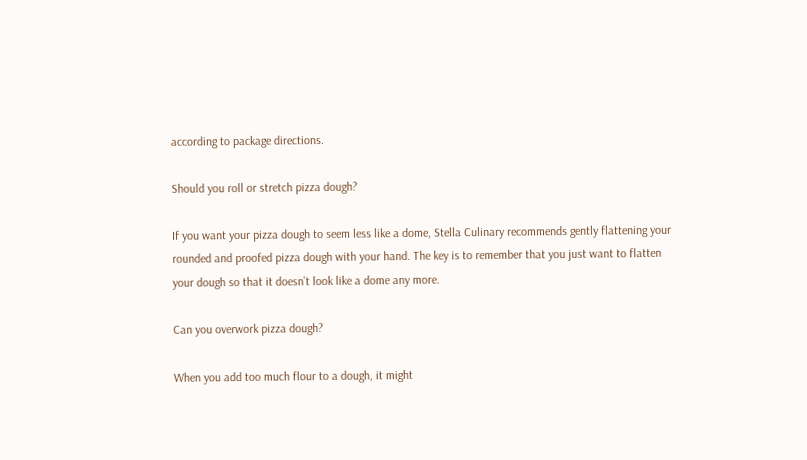according to package directions.

Should you roll or stretch pizza dough?

If you want your pizza dough to seem less like a dome, Stella Culinary recommends gently flattening your rounded and proofed pizza dough with your hand. The key is to remember that you just want to flatten your dough so that it doesn’t look like a dome any more.

Can you overwork pizza dough?

When you add too much flour to a dough, it might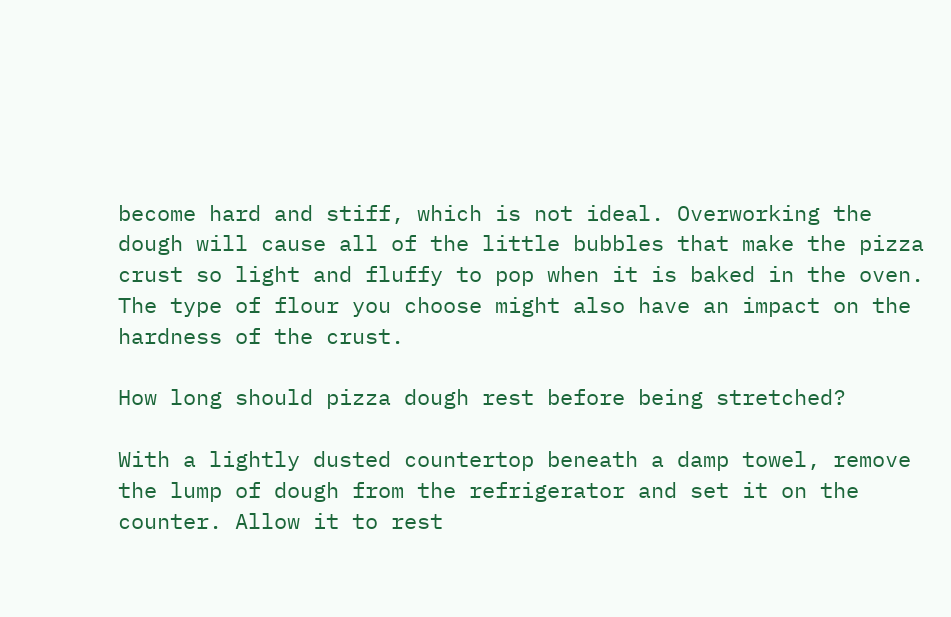become hard and stiff, which is not ideal. Overworking the dough will cause all of the little bubbles that make the pizza crust so light and fluffy to pop when it is baked in the oven. The type of flour you choose might also have an impact on the hardness of the crust.

How long should pizza dough rest before being stretched?

With a lightly dusted countertop beneath a damp towel, remove the lump of dough from the refrigerator and set it on the counter. Allow it to rest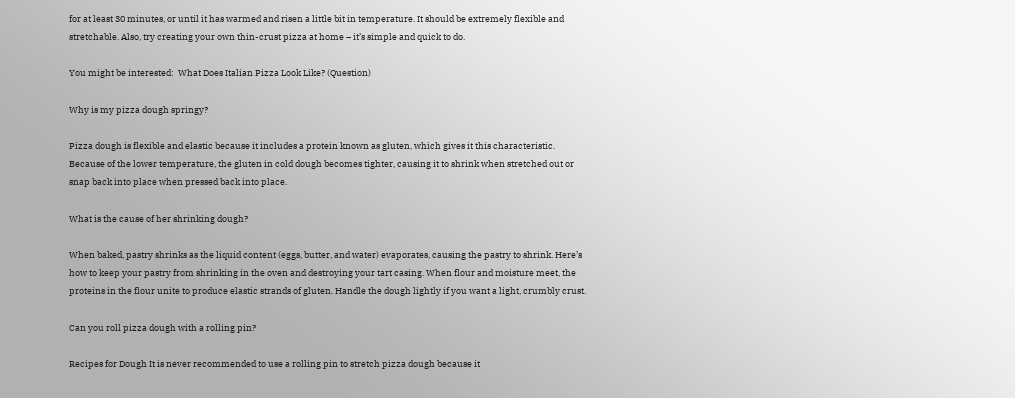for at least 30 minutes, or until it has warmed and risen a little bit in temperature. It should be extremely flexible and stretchable. Also, try creating your own thin-crust pizza at home – it’s simple and quick to do.

You might be interested:  What Does Italian Pizza Look Like? (Question)

Why is my pizza dough springy?

Pizza dough is flexible and elastic because it includes a protein known as gluten, which gives it this characteristic. Because of the lower temperature, the gluten in cold dough becomes tighter, causing it to shrink when stretched out or snap back into place when pressed back into place.

What is the cause of her shrinking dough?

When baked, pastry shrinks as the liquid content (eggs, butter, and water) evaporates, causing the pastry to shrink. Here’s how to keep your pastry from shrinking in the oven and destroying your tart casing. When flour and moisture meet, the proteins in the flour unite to produce elastic strands of gluten. Handle the dough lightly if you want a light, crumbly crust.

Can you roll pizza dough with a rolling pin?

Recipes for Dough It is never recommended to use a rolling pin to stretch pizza dough because it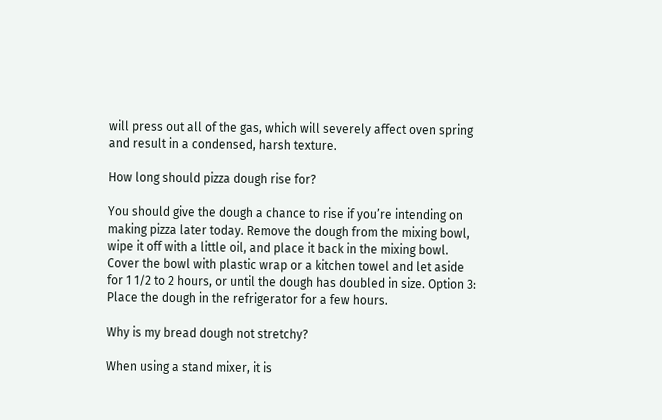will press out all of the gas, which will severely affect oven spring and result in a condensed, harsh texture.

How long should pizza dough rise for?

You should give the dough a chance to rise if you’re intending on making pizza later today. Remove the dough from the mixing bowl, wipe it off with a little oil, and place it back in the mixing bowl. Cover the bowl with plastic wrap or a kitchen towel and let aside for 1 1/2 to 2 hours, or until the dough has doubled in size. Option 3: Place the dough in the refrigerator for a few hours.

Why is my bread dough not stretchy?

When using a stand mixer, it is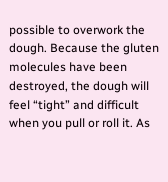possible to overwork the dough. Because the gluten molecules have been destroyed, the dough will feel “tight” and difficult when you pull or roll it. As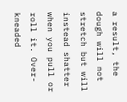a result, the dough will not stretch but will instead shatter when you pull or roll it. Over-kneaded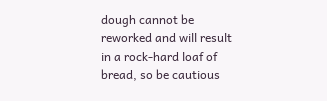dough cannot be reworked and will result in a rock-hard loaf of bread, so be cautious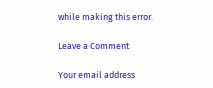while making this error.

Leave a Comment

Your email address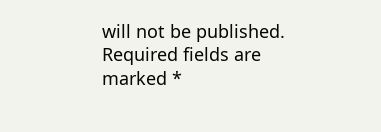will not be published. Required fields are marked *